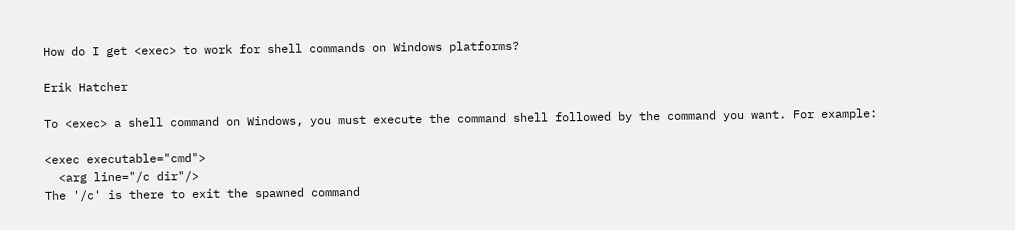How do I get <exec> to work for shell commands on Windows platforms?

Erik Hatcher

To <exec> a shell command on Windows, you must execute the command shell followed by the command you want. For example:

<exec executable="cmd">
  <arg line="/c dir"/>
The '/c' is there to exit the spawned command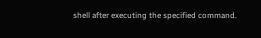shell after executing the specified command.